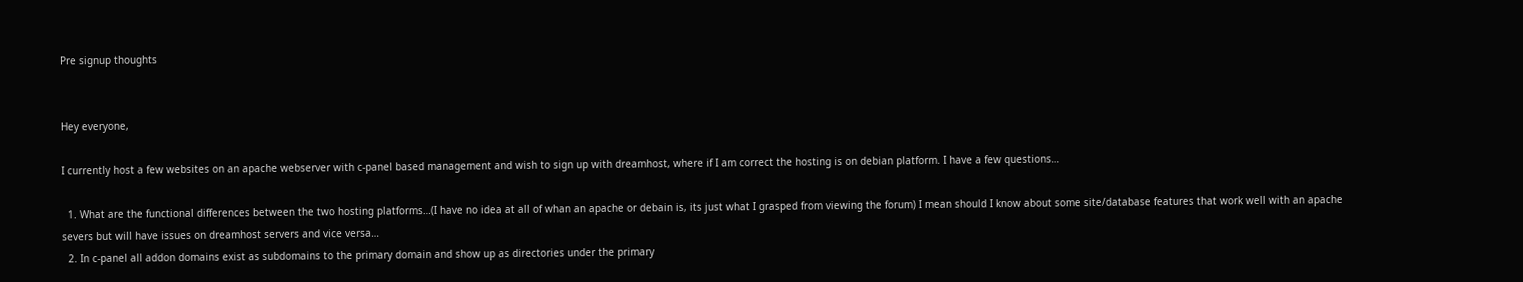Pre signup thoughts


Hey everyone,

I currently host a few websites on an apache webserver with c-panel based management and wish to sign up with dreamhost, where if I am correct the hosting is on debian platform. I have a few questions…

  1. What are the functional differences between the two hosting platforms…(I have no idea at all of whan an apache or debain is, its just what I grasped from viewing the forum) I mean should I know about some site/database features that work well with an apache severs but will have issues on dreamhost servers and vice versa…
  2. In c-panel all addon domains exist as subdomains to the primary domain and show up as directories under the primary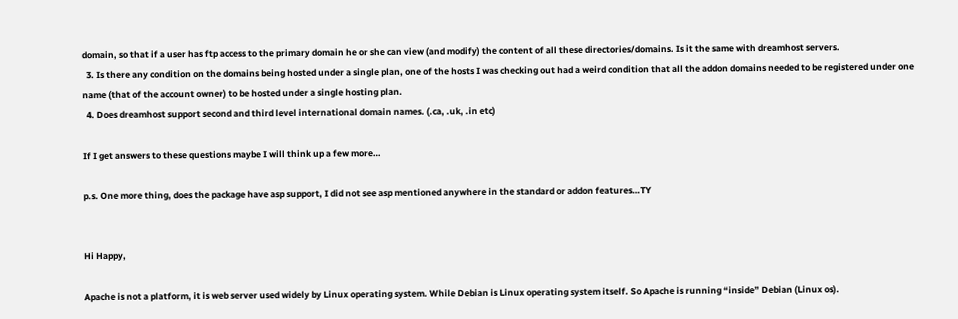domain, so that if a user has ftp access to the primary domain he or she can view (and modify) the content of all these directories/domains. Is it the same with dreamhost servers.
  3. Is there any condition on the domains being hosted under a single plan, one of the hosts I was checking out had a weird condition that all the addon domains needed to be registered under one name (that of the account owner) to be hosted under a single hosting plan.
  4. Does dreamhost support second and third level international domain names. (.ca, .uk, .in etc)

If I get answers to these questions maybe I will think up a few more…

p.s. One more thing, does the package have asp support, I did not see asp mentioned anywhere in the standard or addon features…TY


Hi Happy,

Apache is not a platform, it is web server used widely by Linux operating system. While Debian is Linux operating system itself. So Apache is running “inside” Debian (Linux os).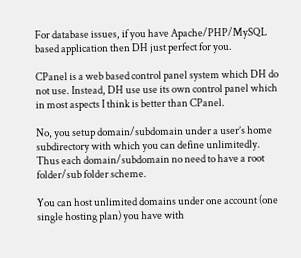For database issues, if you have Apache/PHP/MySQL based application then DH just perfect for you.

CPanel is a web based control panel system which DH do not use. Instead, DH use use its own control panel which in most aspects I think is better than CPanel.

No, you setup domain/subdomain under a user’s home subdirectory with which you can define unlimitedly. Thus each domain/subdomain no need to have a root folder/sub folder scheme.

You can host unlimited domains under one account (one single hosting plan) you have with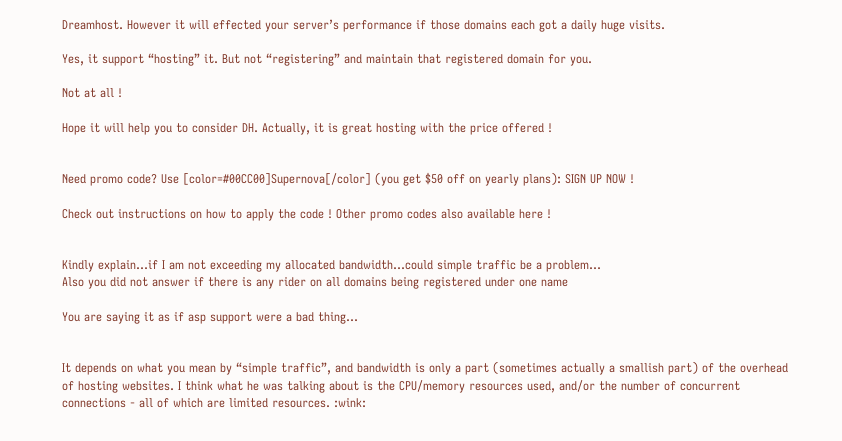Dreamhost. However it will effected your server’s performance if those domains each got a daily huge visits.

Yes, it support “hosting” it. But not “registering” and maintain that registered domain for you.

Not at all !

Hope it will help you to consider DH. Actually, it is great hosting with the price offered !


Need promo code? Use [color=#00CC00]Supernova[/color] (you get $50 off on yearly plans): SIGN UP NOW !

Check out instructions on how to apply the code ! Other promo codes also available here !


Kindly explain…if I am not exceeding my allocated bandwidth…could simple traffic be a problem…
Also you did not answer if there is any rider on all domains being registered under one name

You are saying it as if asp support were a bad thing…


It depends on what you mean by “simple traffic”, and bandwidth is only a part (sometimes actually a smallish part) of the overhead of hosting websites. I think what he was talking about is the CPU/memory resources used, and/or the number of concurrent connections - all of which are limited resources. :wink: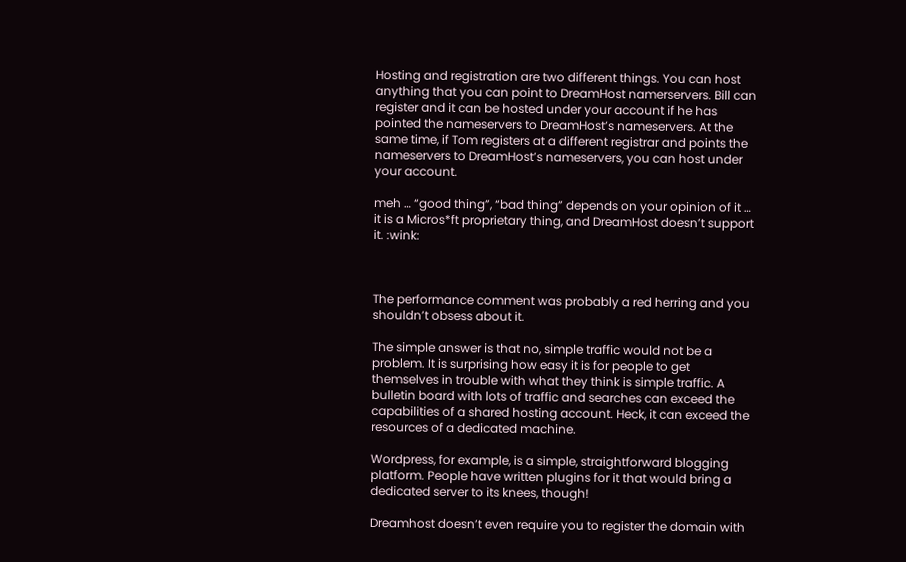Hosting and registration are two different things. You can host anything that you can point to DreamHost namerservers. Bill can register and it can be hosted under your account if he has pointed the nameservers to DreamHost’s nameservers. At the same time, if Tom registers at a different registrar and points the nameservers to DreamHost’s nameservers, you can host under your account.

meh … “good thing”, “bad thing” depends on your opinion of it … it is a Micros*ft proprietary thing, and DreamHost doesn’t support it. :wink:



The performance comment was probably a red herring and you shouldn’t obsess about it.

The simple answer is that no, simple traffic would not be a problem. It is surprising how easy it is for people to get themselves in trouble with what they think is simple traffic. A bulletin board with lots of traffic and searches can exceed the capabilities of a shared hosting account. Heck, it can exceed the resources of a dedicated machine.

Wordpress, for example, is a simple, straightforward blogging platform. People have written plugins for it that would bring a dedicated server to its knees, though!

Dreamhost doesn’t even require you to register the domain with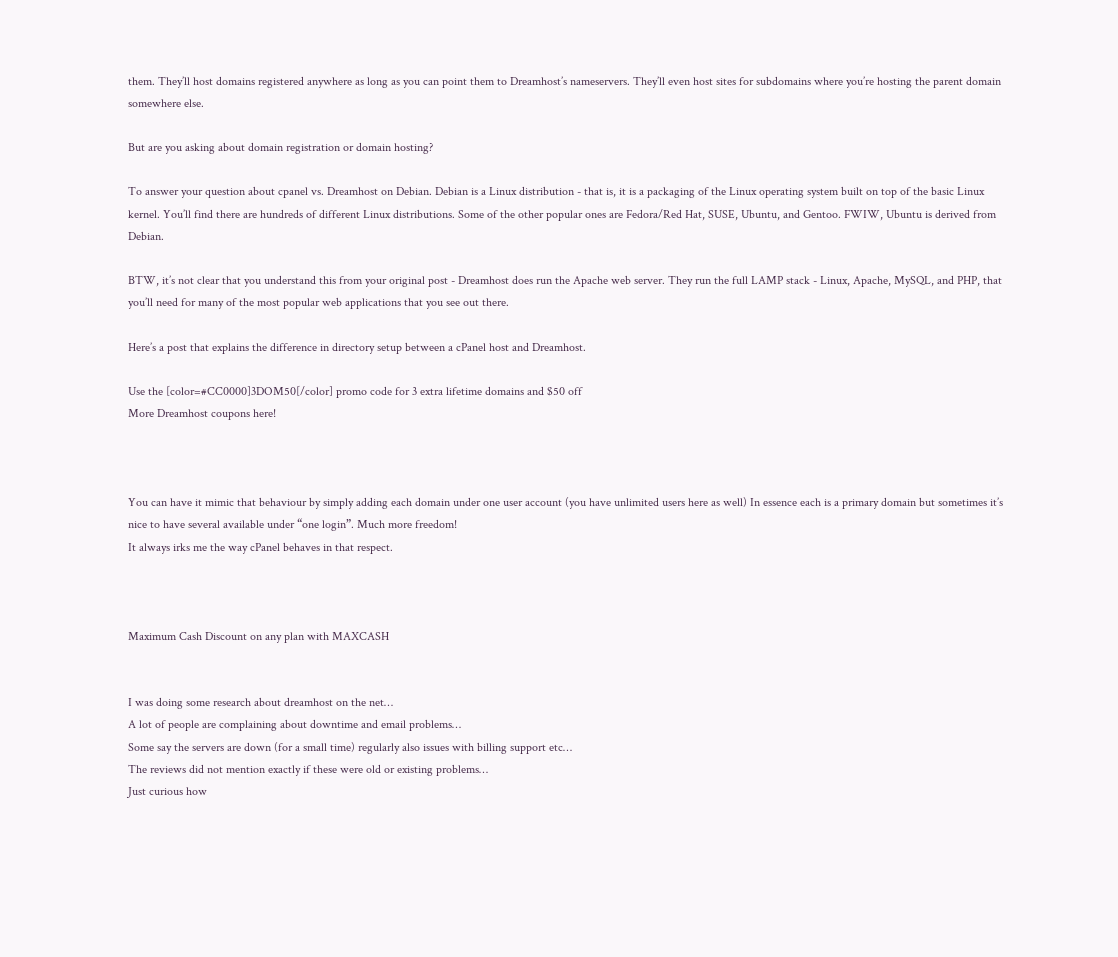them. They’ll host domains registered anywhere as long as you can point them to Dreamhost’s nameservers. They’ll even host sites for subdomains where you’re hosting the parent domain somewhere else.

But are you asking about domain registration or domain hosting?

To answer your question about cpanel vs. Dreamhost on Debian. Debian is a Linux distribution - that is, it is a packaging of the Linux operating system built on top of the basic Linux kernel. You’ll find there are hundreds of different Linux distributions. Some of the other popular ones are Fedora/Red Hat, SUSE, Ubuntu, and Gentoo. FWIW, Ubuntu is derived from Debian.

BTW, it’s not clear that you understand this from your original post - Dreamhost does run the Apache web server. They run the full LAMP stack - Linux, Apache, MySQL, and PHP, that you’ll need for many of the most popular web applications that you see out there.

Here’s a post that explains the difference in directory setup between a cPanel host and Dreamhost.

Use the [color=#CC0000]3DOM50[/color] promo code for 3 extra lifetime domains and $50 off
More Dreamhost coupons here!



You can have it mimic that behaviour by simply adding each domain under one user account (you have unlimited users here as well) In essence each is a primary domain but sometimes it’s nice to have several available under “one login”. Much more freedom!
It always irks me the way cPanel behaves in that respect.



Maximum Cash Discount on any plan with MAXCASH


I was doing some research about dreamhost on the net…
A lot of people are complaining about downtime and email problems…
Some say the servers are down (for a small time) regularly also issues with billing support etc…
The reviews did not mention exactly if these were old or existing problems…
Just curious how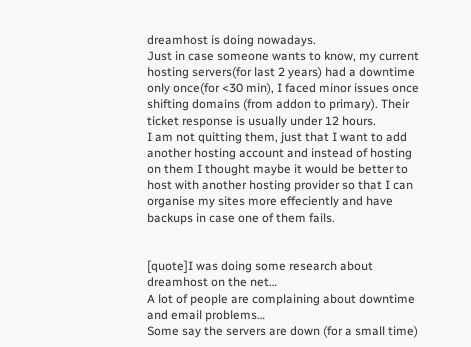dreamhost is doing nowadays.
Just in case someone wants to know, my current hosting servers(for last 2 years) had a downtime only once(for <30 min), I faced minor issues once shifting domains (from addon to primary). Their ticket response is usually under 12 hours.
I am not quitting them, just that I want to add another hosting account and instead of hosting on them I thought maybe it would be better to host with another hosting provider so that I can organise my sites more effeciently and have backups in case one of them fails.


[quote]I was doing some research about dreamhost on the net…
A lot of people are complaining about downtime and email problems…
Some say the servers are down (for a small time)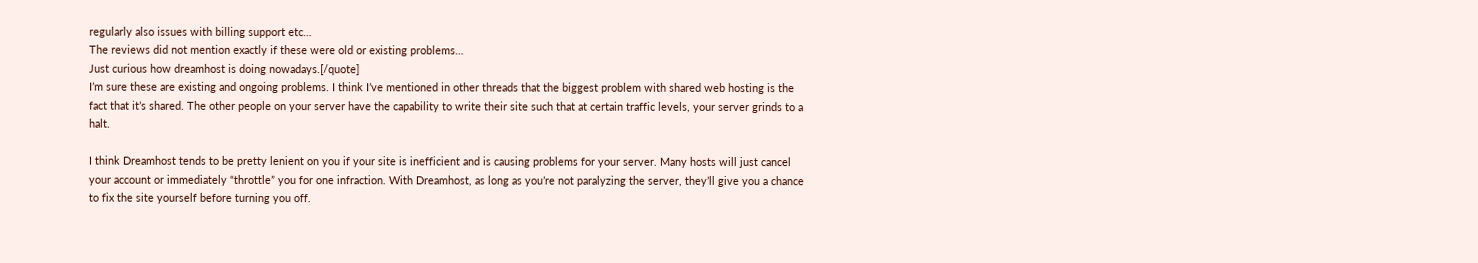regularly also issues with billing support etc…
The reviews did not mention exactly if these were old or existing problems…
Just curious how dreamhost is doing nowadays.[/quote]
I’m sure these are existing and ongoing problems. I think I’ve mentioned in other threads that the biggest problem with shared web hosting is the fact that it’s shared. The other people on your server have the capability to write their site such that at certain traffic levels, your server grinds to a halt.

I think Dreamhost tends to be pretty lenient on you if your site is inefficient and is causing problems for your server. Many hosts will just cancel your account or immediately “throttle” you for one infraction. With Dreamhost, as long as you’re not paralyzing the server, they’ll give you a chance to fix the site yourself before turning you off.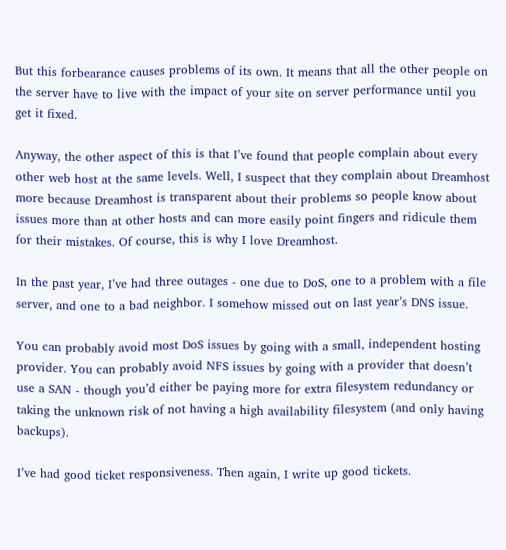But this forbearance causes problems of its own. It means that all the other people on the server have to live with the impact of your site on server performance until you get it fixed.

Anyway, the other aspect of this is that I’ve found that people complain about every other web host at the same levels. Well, I suspect that they complain about Dreamhost more because Dreamhost is transparent about their problems so people know about issues more than at other hosts and can more easily point fingers and ridicule them for their mistakes. Of course, this is why I love Dreamhost.

In the past year, I’ve had three outages - one due to DoS, one to a problem with a file server, and one to a bad neighbor. I somehow missed out on last year’s DNS issue.

You can probably avoid most DoS issues by going with a small, independent hosting provider. You can probably avoid NFS issues by going with a provider that doesn’t use a SAN - though you’d either be paying more for extra filesystem redundancy or taking the unknown risk of not having a high availability filesystem (and only having backups).

I’ve had good ticket responsiveness. Then again, I write up good tickets.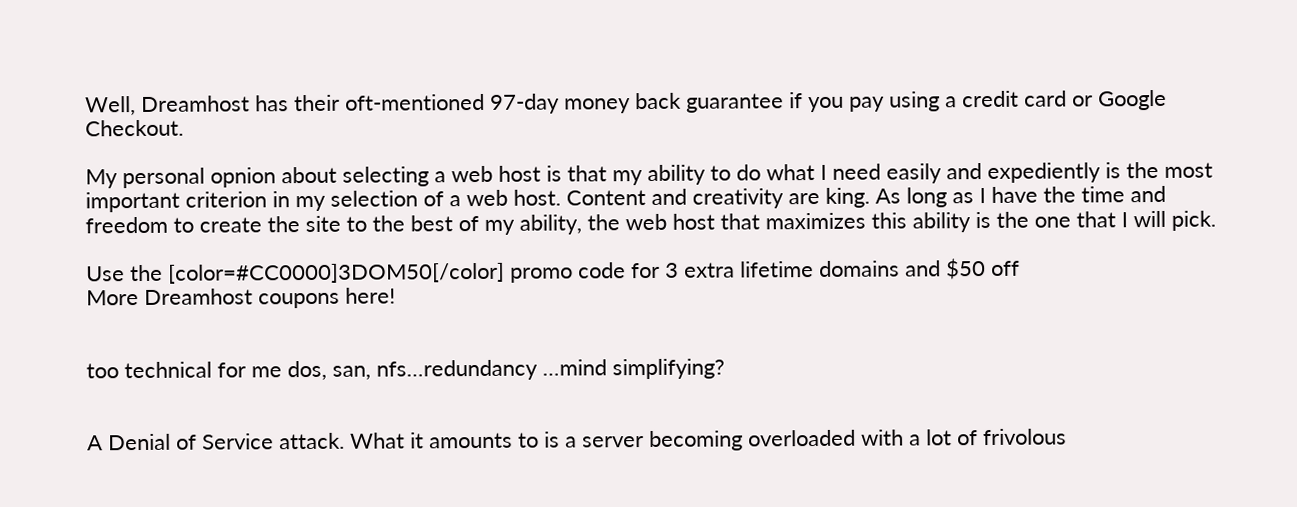Well, Dreamhost has their oft-mentioned 97-day money back guarantee if you pay using a credit card or Google Checkout.

My personal opnion about selecting a web host is that my ability to do what I need easily and expediently is the most important criterion in my selection of a web host. Content and creativity are king. As long as I have the time and freedom to create the site to the best of my ability, the web host that maximizes this ability is the one that I will pick.

Use the [color=#CC0000]3DOM50[/color] promo code for 3 extra lifetime domains and $50 off
More Dreamhost coupons here!


too technical for me dos, san, nfs…redundancy …mind simplifying?


A Denial of Service attack. What it amounts to is a server becoming overloaded with a lot of frivolous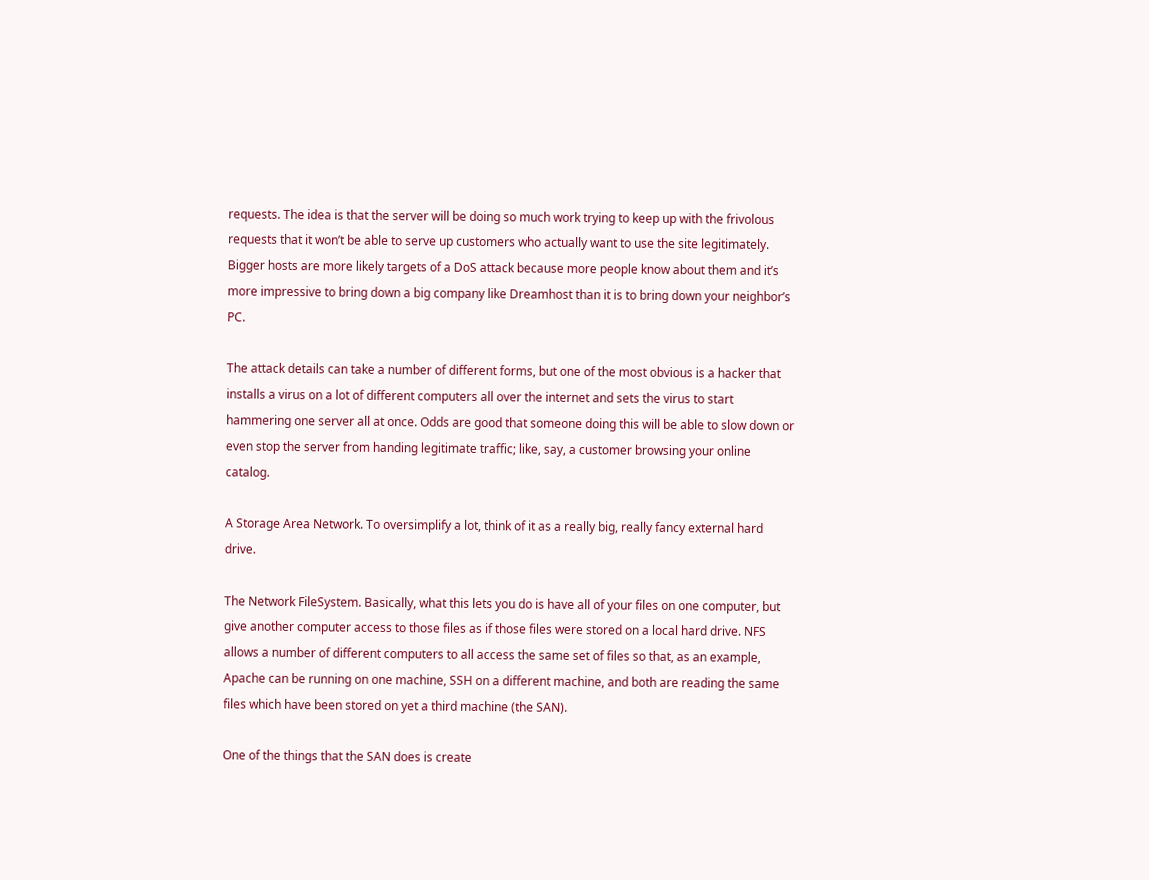requests. The idea is that the server will be doing so much work trying to keep up with the frivolous requests that it won’t be able to serve up customers who actually want to use the site legitimately. Bigger hosts are more likely targets of a DoS attack because more people know about them and it’s more impressive to bring down a big company like Dreamhost than it is to bring down your neighbor’s PC.

The attack details can take a number of different forms, but one of the most obvious is a hacker that installs a virus on a lot of different computers all over the internet and sets the virus to start hammering one server all at once. Odds are good that someone doing this will be able to slow down or even stop the server from handing legitimate traffic; like, say, a customer browsing your online catalog.

A Storage Area Network. To oversimplify a lot, think of it as a really big, really fancy external hard drive.

The Network FileSystem. Basically, what this lets you do is have all of your files on one computer, but give another computer access to those files as if those files were stored on a local hard drive. NFS allows a number of different computers to all access the same set of files so that, as an example, Apache can be running on one machine, SSH on a different machine, and both are reading the same files which have been stored on yet a third machine (the SAN).

One of the things that the SAN does is create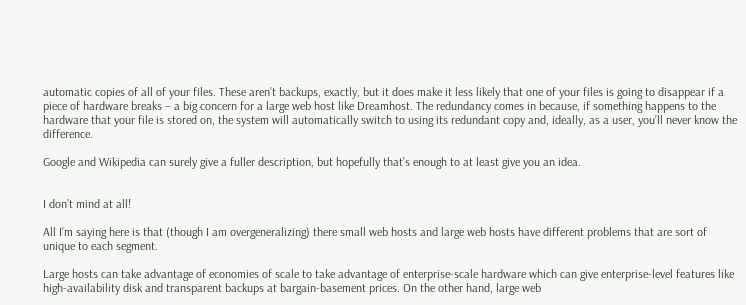automatic copies of all of your files. These aren’t backups, exactly, but it does make it less likely that one of your files is going to disappear if a piece of hardware breaks – a big concern for a large web host like Dreamhost. The redundancy comes in because, if something happens to the hardware that your file is stored on, the system will automatically switch to using its redundant copy and, ideally, as a user, you’ll never know the difference.

Google and Wikipedia can surely give a fuller description, but hopefully that’s enough to at least give you an idea.


I don’t mind at all!

All I’m saying here is that (though I am overgeneralizing) there small web hosts and large web hosts have different problems that are sort of unique to each segment.

Large hosts can take advantage of economies of scale to take advantage of enterprise-scale hardware which can give enterprise-level features like high-availability disk and transparent backups at bargain-basement prices. On the other hand, large web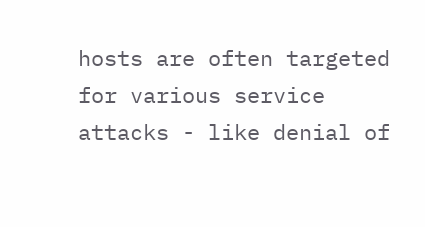hosts are often targeted for various service attacks - like denial of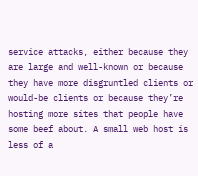service attacks, either because they are large and well-known or because they have more disgruntled clients or would-be clients or because they’re hosting more sites that people have some beef about. A small web host is less of a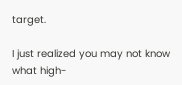target.

I just realized you may not know what high-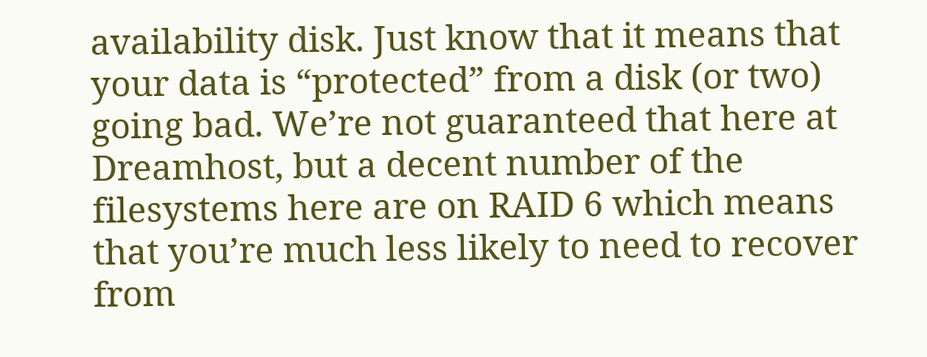availability disk. Just know that it means that your data is “protected” from a disk (or two) going bad. We’re not guaranteed that here at Dreamhost, but a decent number of the filesystems here are on RAID 6 which means that you’re much less likely to need to recover from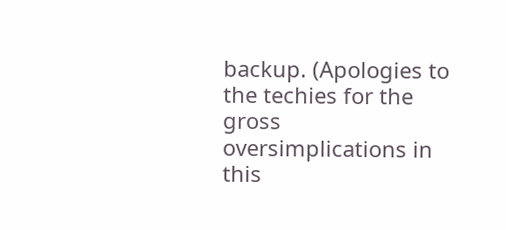backup. (Apologies to the techies for the gross oversimplications in this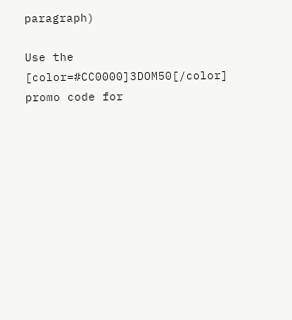paragraph)

Use the [color=#CC0000]3DOM50[/color] promo code for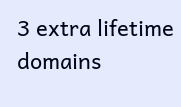3 extra lifetime domains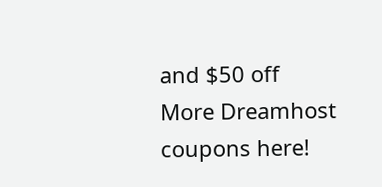and $50 off
More Dreamhost coupons here!